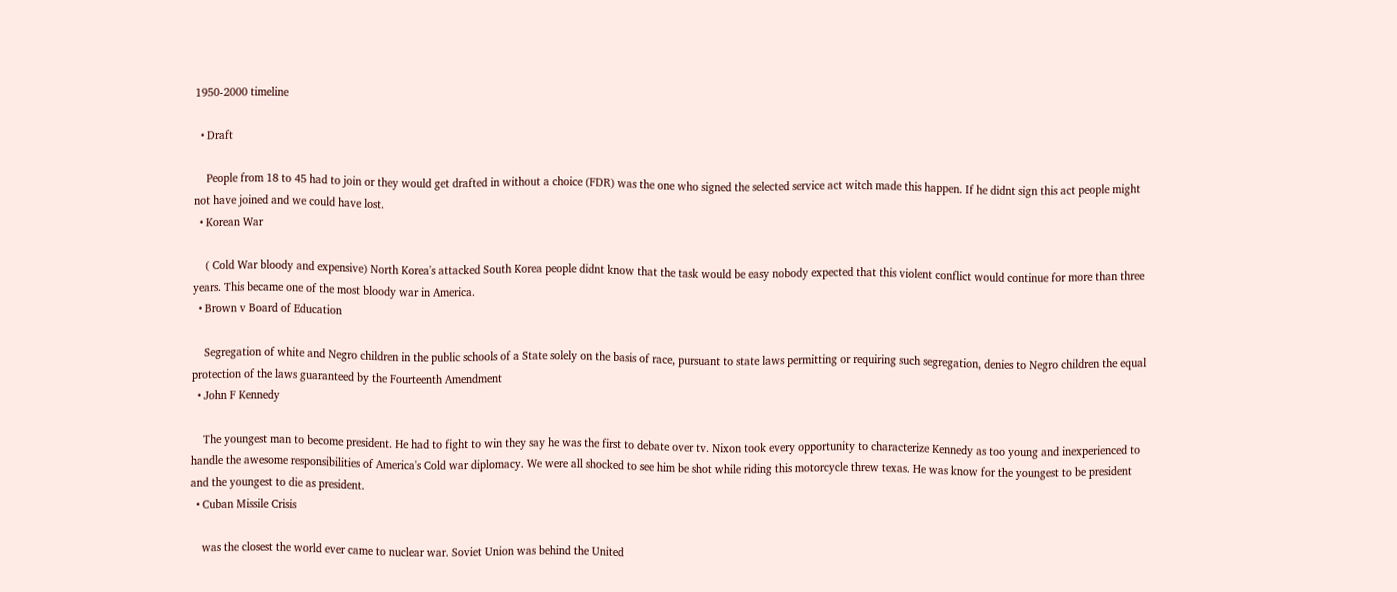1950-2000 timeline

  • Draft

    People from 18 to 45 had to join or they would get drafted in without a choice (FDR) was the one who signed the selected service act witch made this happen. If he didnt sign this act people might not have joined and we could have lost.
  • Korean War

    ( Cold War bloody and expensive) North Korea's attacked South Korea people didnt know that the task would be easy nobody expected that this violent conflict would continue for more than three years. This became one of the most bloody war in America.
  • Brown v Board of Education

    Segregation of white and Negro children in the public schools of a State solely on the basis of race, pursuant to state laws permitting or requiring such segregation, denies to Negro children the equal protection of the laws guaranteed by the Fourteenth Amendment
  • John F Kennedy

    The youngest man to become president. He had to fight to win they say he was the first to debate over tv. Nixon took every opportunity to characterize Kennedy as too young and inexperienced to handle the awesome responsibilities of America's Cold war diplomacy. We were all shocked to see him be shot while riding this motorcycle threw texas. He was know for the youngest to be president and the youngest to die as president.
  • Cuban Missile Crisis

    was the closest the world ever came to nuclear war. Soviet Union was behind the United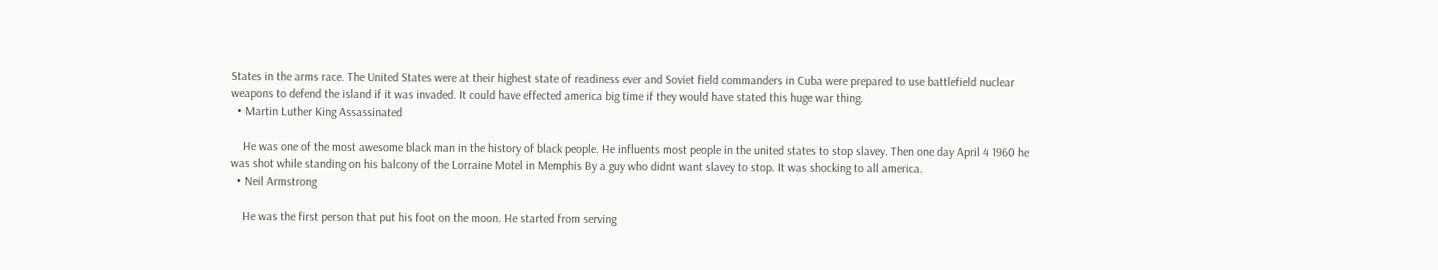States in the arms race. The United States were at their highest state of readiness ever and Soviet field commanders in Cuba were prepared to use battlefield nuclear weapons to defend the island if it was invaded. It could have effected america big time if they would have stated this huge war thing.
  • Martin Luther King Assassinated

    He was one of the most awesome black man in the history of black people. He influents most people in the united states to stop slavey. Then one day April 4 1960 he was shot while standing on his balcony of the Lorraine Motel in Memphis By a guy who didnt want slavey to stop. It was shocking to all america.
  • Neil Armstrong

    He was the first person that put his foot on the moon. He started from serving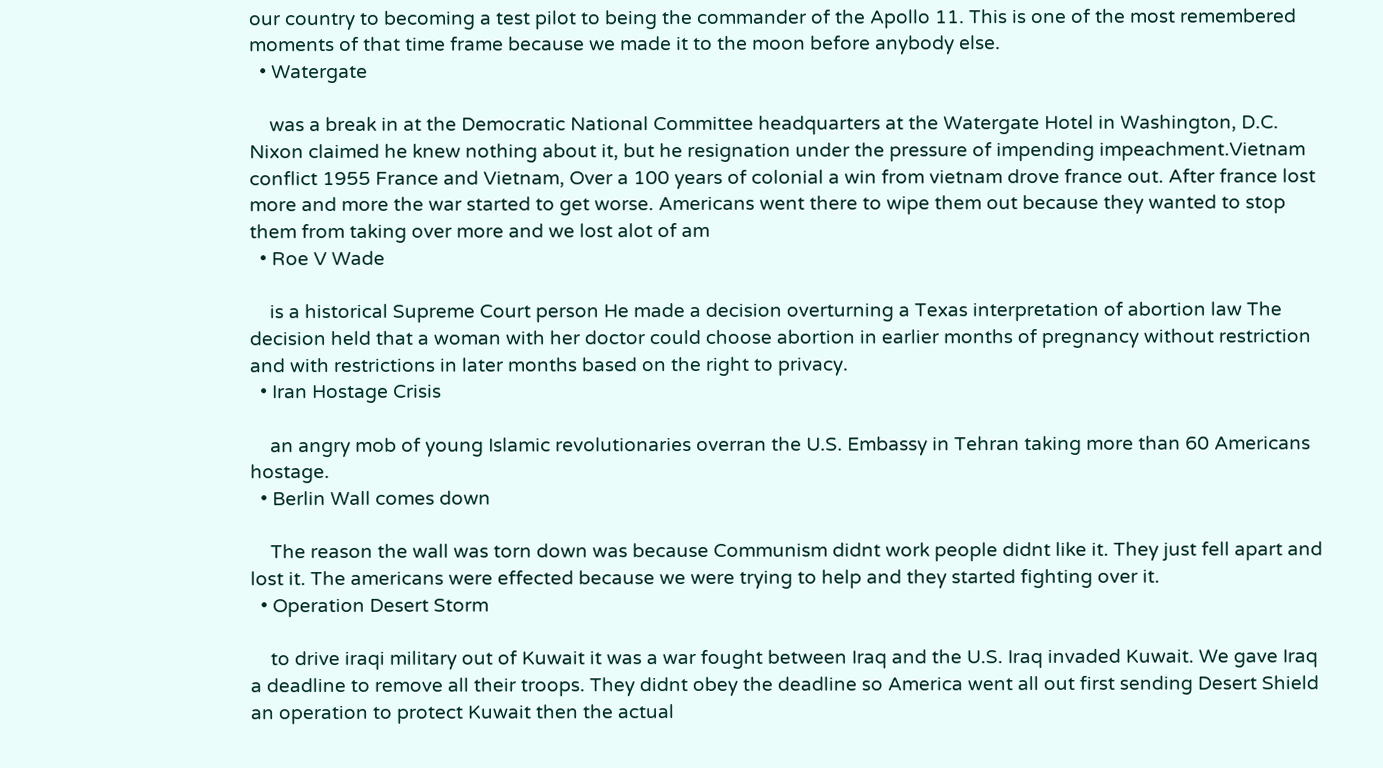our country to becoming a test pilot to being the commander of the Apollo 11. This is one of the most remembered moments of that time frame because we made it to the moon before anybody else.
  • Watergate

    was a break in at the Democratic National Committee headquarters at the Watergate Hotel in Washington, D.C. Nixon claimed he knew nothing about it, but he resignation under the pressure of impending impeachment.Vietnam conflict 1955 France and Vietnam, Over a 100 years of colonial a win from vietnam drove france out. After france lost more and more the war started to get worse. Americans went there to wipe them out because they wanted to stop them from taking over more and we lost alot of am
  • Roe V Wade

    is a historical Supreme Court person He made a decision overturning a Texas interpretation of abortion law The decision held that a woman with her doctor could choose abortion in earlier months of pregnancy without restriction and with restrictions in later months based on the right to privacy.
  • Iran Hostage Crisis

    an angry mob of young Islamic revolutionaries overran the U.S. Embassy in Tehran taking more than 60 Americans hostage.
  • Berlin Wall comes down

    The reason the wall was torn down was because Communism didnt work people didnt like it. They just fell apart and lost it. The americans were effected because we were trying to help and they started fighting over it.
  • Operation Desert Storm

    to drive iraqi military out of Kuwait it was a war fought between Iraq and the U.S. Iraq invaded Kuwait. We gave Iraq a deadline to remove all their troops. They didnt obey the deadline so America went all out first sending Desert Shield an operation to protect Kuwait then the actual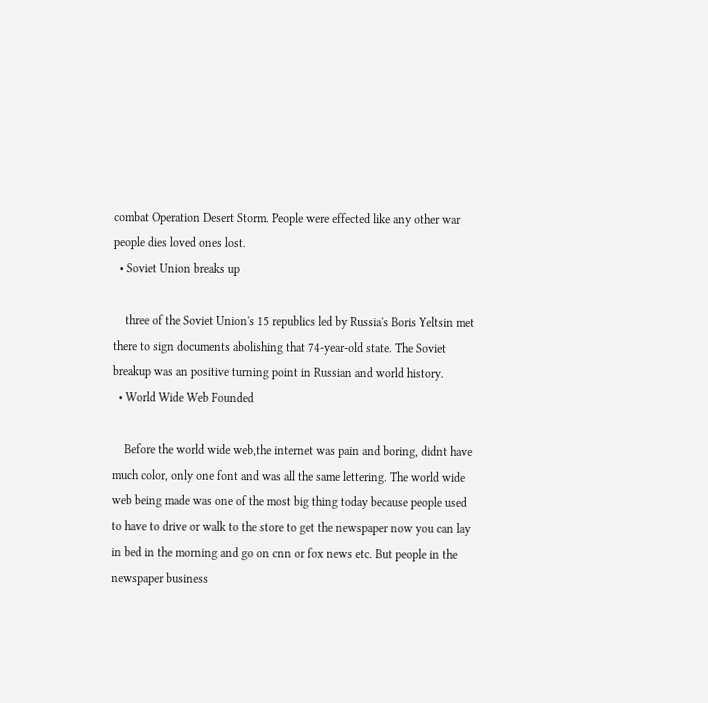combat Operation Desert Storm. People were effected like any other war people dies loved ones lost.
  • Soviet Union breaks up

    three of the Soviet Union's 15 republics led by Russia's Boris Yeltsin met there to sign documents abolishing that 74-year-old state. The Soviet breakup was an positive turning point in Russian and world history.
  • World Wide Web Founded

    Before the world wide web,the internet was pain and boring, didnt have much color, only one font and was all the same lettering. The world wide web being made was one of the most big thing today because people used to have to drive or walk to the store to get the newspaper now you can lay in bed in the morning and go on cnn or fox news etc. But people in the newspaper business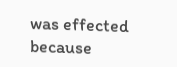was effected because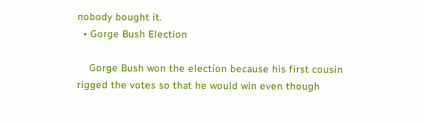nobody bought it.
  • Gorge Bush Election

    Gorge Bush won the election because his first cousin rigged the votes so that he would win even though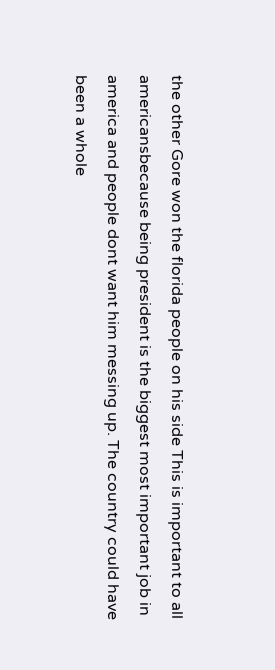the other Gore won the florida people on his side This is important to all americansbecause being president is the biggest most important job in america and people dont want him messing up. The country could have been a whole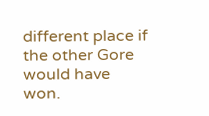different place if the other Gore would have won.